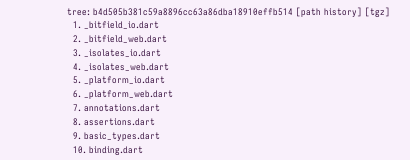tree: b4d505b381c59a8896cc63a86dba18910effb514 [path history] [tgz]
  1. _bitfield_io.dart
  2. _bitfield_web.dart
  3. _isolates_io.dart
  4. _isolates_web.dart
  5. _platform_io.dart
  6. _platform_web.dart
  7. annotations.dart
  8. assertions.dart
  9. basic_types.dart
  10. binding.dart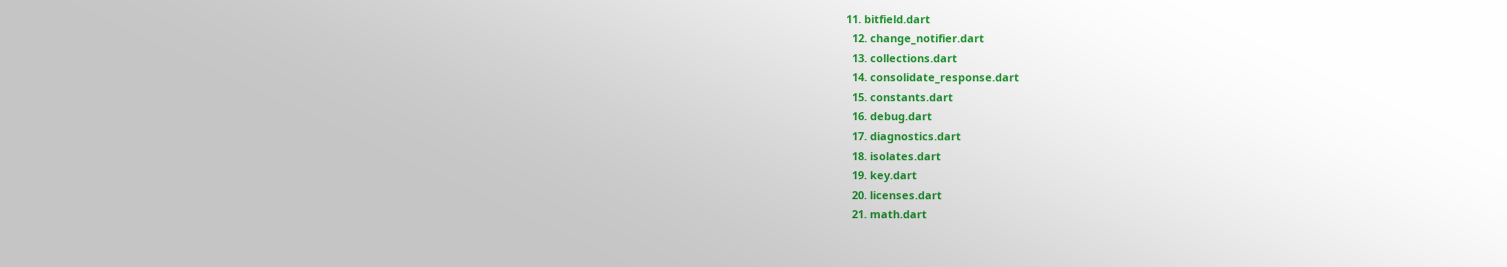11. bitfield.dart
  12. change_notifier.dart
  13. collections.dart
  14. consolidate_response.dart
  15. constants.dart
  16. debug.dart
  17. diagnostics.dart
  18. isolates.dart
  19. key.dart
  20. licenses.dart
  21. math.dart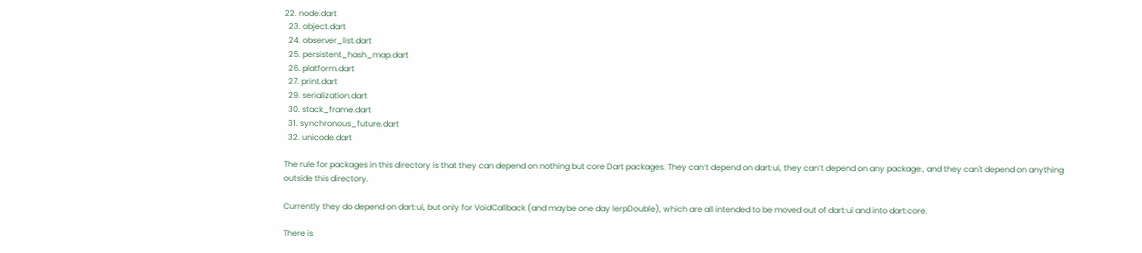22. node.dart
  23. object.dart
  24. observer_list.dart
  25. persistent_hash_map.dart
  26. platform.dart
  27. print.dart
  29. serialization.dart
  30. stack_frame.dart
  31. synchronous_future.dart
  32. unicode.dart

The rule for packages in this directory is that they can depend on nothing but core Dart packages. They can‘t depend on dart:ui, they can’t depend on any package:, and they can't depend on anything outside this directory.

Currently they do depend on dart:ui, but only for VoidCallback (and maybe one day lerpDouble), which are all intended to be moved out of dart:ui and into dart:core.

There is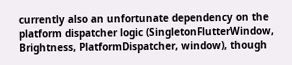currently also an unfortunate dependency on the platform dispatcher logic (SingletonFlutterWindow, Brightness, PlatformDispatcher, window), though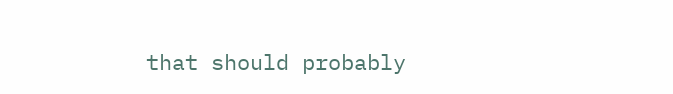that should probably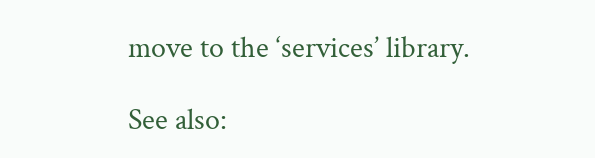move to the ‘services’ library.

See also: